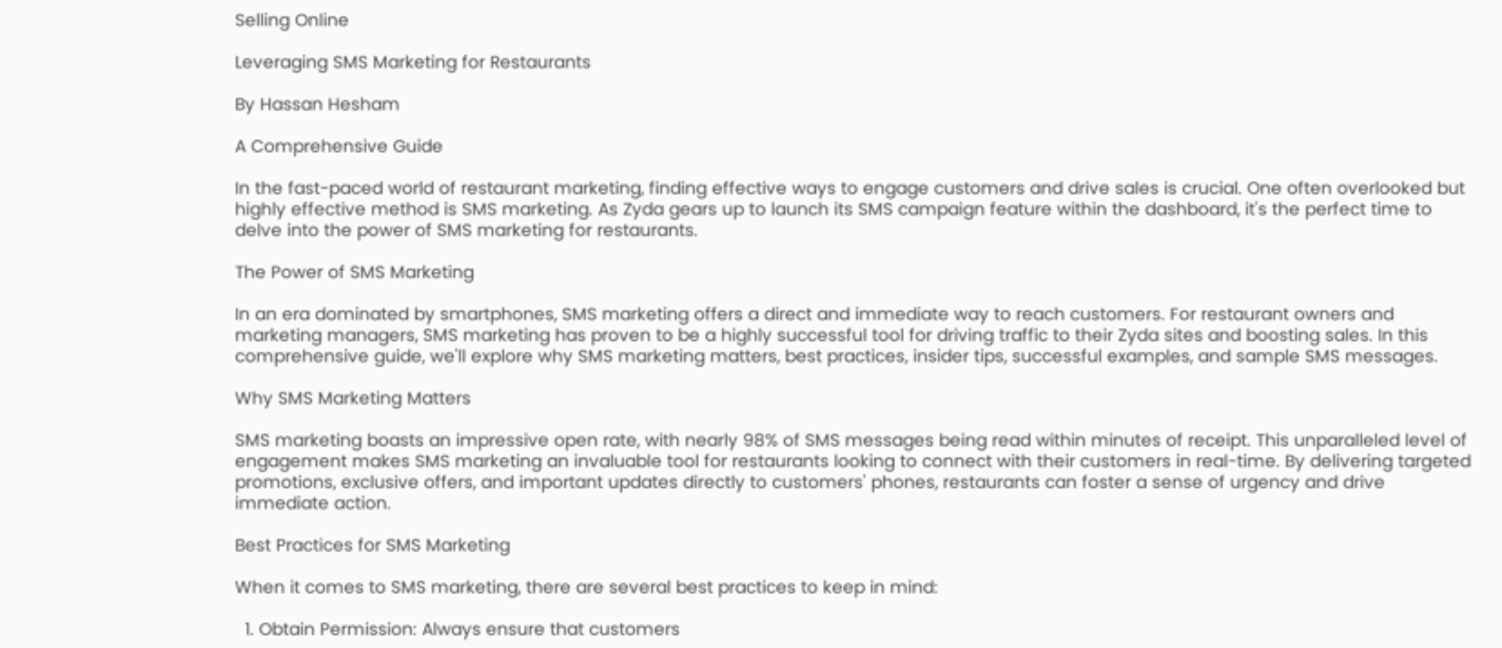Selling Online

Leveraging SMS Marketing for Restaurants

By Hassan Hesham

A Comprehensive Guide

In the fast-paced world of restaurant marketing, finding effective ways to engage customers and drive sales is crucial. One often overlooked but highly effective method is SMS marketing. As Zyda gears up to launch its SMS campaign feature within the dashboard, it's the perfect time to delve into the power of SMS marketing for restaurants.

The Power of SMS Marketing

In an era dominated by smartphones, SMS marketing offers a direct and immediate way to reach customers. For restaurant owners and marketing managers, SMS marketing has proven to be a highly successful tool for driving traffic to their Zyda sites and boosting sales. In this comprehensive guide, we'll explore why SMS marketing matters, best practices, insider tips, successful examples, and sample SMS messages.

Why SMS Marketing Matters

SMS marketing boasts an impressive open rate, with nearly 98% of SMS messages being read within minutes of receipt. This unparalleled level of engagement makes SMS marketing an invaluable tool for restaurants looking to connect with their customers in real-time. By delivering targeted promotions, exclusive offers, and important updates directly to customers' phones, restaurants can foster a sense of urgency and drive immediate action.

Best Practices for SMS Marketing

When it comes to SMS marketing, there are several best practices to keep in mind:

  1. Obtain Permission: Always ensure that customers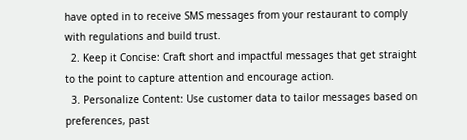have opted in to receive SMS messages from your restaurant to comply with regulations and build trust.
  2. Keep it Concise: Craft short and impactful messages that get straight to the point to capture attention and encourage action.
  3. Personalize Content: Use customer data to tailor messages based on preferences, past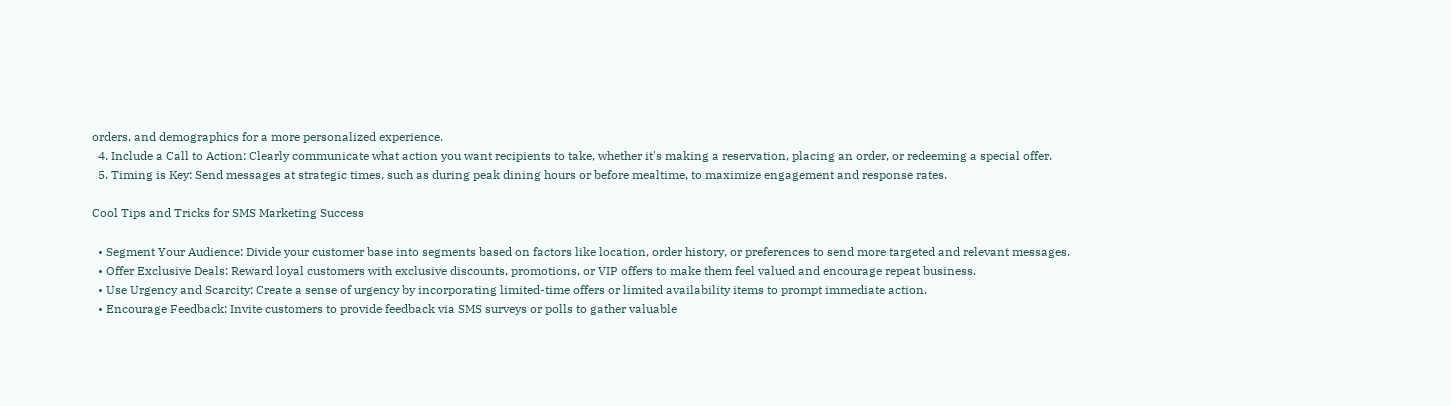orders, and demographics for a more personalized experience.
  4. Include a Call to Action: Clearly communicate what action you want recipients to take, whether it's making a reservation, placing an order, or redeeming a special offer.
  5. Timing is Key: Send messages at strategic times, such as during peak dining hours or before mealtime, to maximize engagement and response rates.

Cool Tips and Tricks for SMS Marketing Success

  • Segment Your Audience: Divide your customer base into segments based on factors like location, order history, or preferences to send more targeted and relevant messages.
  • Offer Exclusive Deals: Reward loyal customers with exclusive discounts, promotions, or VIP offers to make them feel valued and encourage repeat business.
  • Use Urgency and Scarcity: Create a sense of urgency by incorporating limited-time offers or limited availability items to prompt immediate action.
  • Encourage Feedback: Invite customers to provide feedback via SMS surveys or polls to gather valuable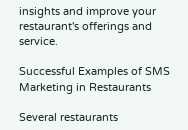insights and improve your restaurant's offerings and service.

Successful Examples of SMS Marketing in Restaurants

Several restaurants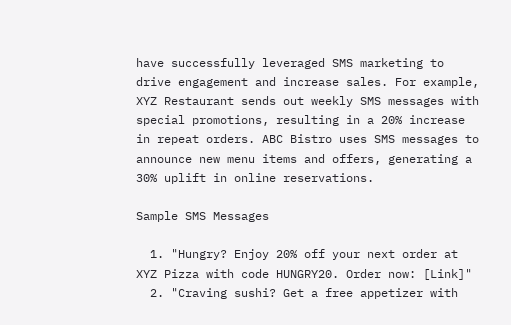have successfully leveraged SMS marketing to drive engagement and increase sales. For example, XYZ Restaurant sends out weekly SMS messages with special promotions, resulting in a 20% increase in repeat orders. ABC Bistro uses SMS messages to announce new menu items and offers, generating a 30% uplift in online reservations.

Sample SMS Messages

  1. "Hungry? Enjoy 20% off your next order at XYZ Pizza with code HUNGRY20. Order now: [Link]"
  2. "Craving sushi? Get a free appetizer with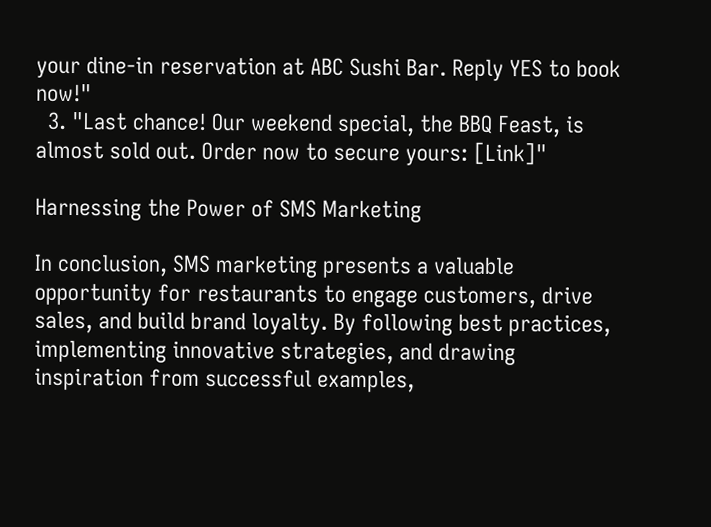your dine-in reservation at ABC Sushi Bar. Reply YES to book now!"
  3. "Last chance! Our weekend special, the BBQ Feast, is almost sold out. Order now to secure yours: [Link]"

Harnessing the Power of SMS Marketing

In conclusion, SMS marketing presents a valuable opportunity for restaurants to engage customers, drive sales, and build brand loyalty. By following best practices, implementing innovative strategies, and drawing inspiration from successful examples,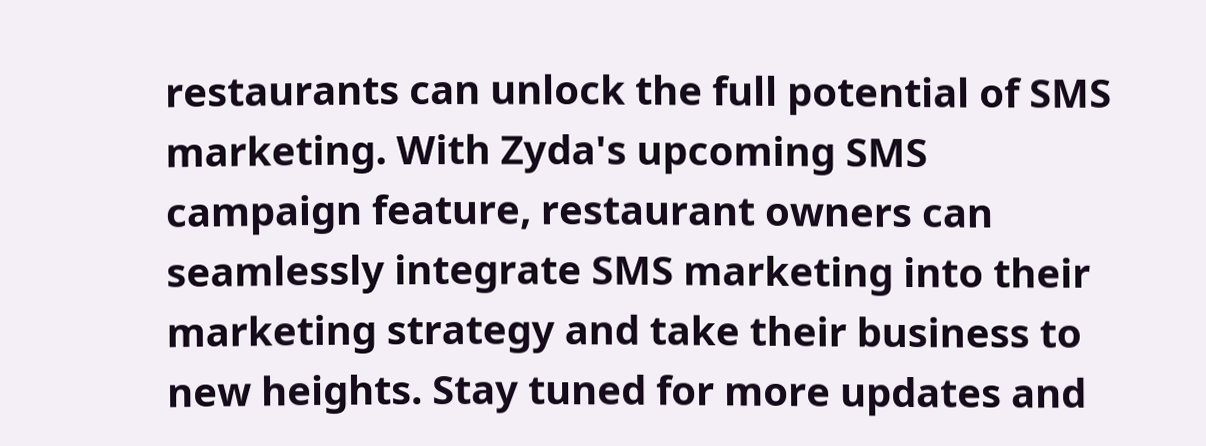restaurants can unlock the full potential of SMS marketing. With Zyda's upcoming SMS campaign feature, restaurant owners can seamlessly integrate SMS marketing into their marketing strategy and take their business to new heights. Stay tuned for more updates and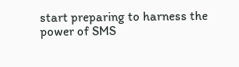start preparing to harness the power of SMS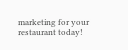marketing for your restaurant today!